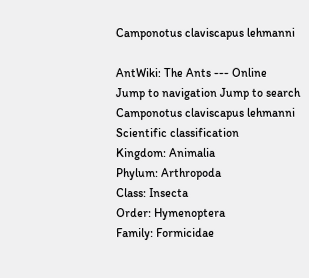Camponotus claviscapus lehmanni

AntWiki: The Ants --- Online
Jump to navigation Jump to search
Camponotus claviscapus lehmanni
Scientific classification
Kingdom: Animalia
Phylum: Arthropoda
Class: Insecta
Order: Hymenoptera
Family: Formicidae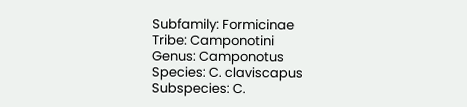Subfamily: Formicinae
Tribe: Camponotini
Genus: Camponotus
Species: C. claviscapus
Subspecies: C.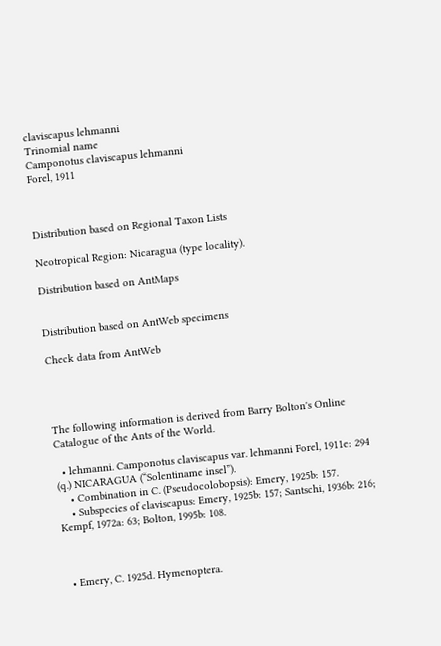claviscapus lehmanni
Trinomial name
Camponotus claviscapus lehmanni
Forel, 1911



Distribution based on Regional Taxon Lists

Neotropical Region: Nicaragua (type locality).

Distribution based on AntMaps


Distribution based on AntWeb specimens

Check data from AntWeb




The following information is derived from Barry Bolton's Online Catalogue of the Ants of the World.

  • lehmanni. Camponotus claviscapus var. lehmanni Forel, 1911e: 294 (q.) NICARAGUA (“Solentiname insel”).
    • Combination in C. (Pseudocolobopsis): Emery, 1925b: 157.
    • Subspecies of claviscapus: Emery, 1925b: 157; Santschi, 1936b: 216; Kempf, 1972a: 63; Bolton, 1995b: 108.



  • Emery, C. 1925d. Hymenoptera.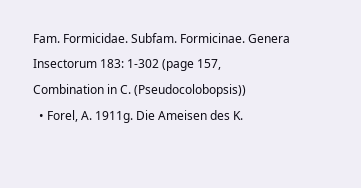Fam. Formicidae. Subfam. Formicinae. Genera Insectorum 183: 1-302 (page 157, Combination in C. (Pseudocolobopsis))
  • Forel, A. 1911g. Die Ameisen des K.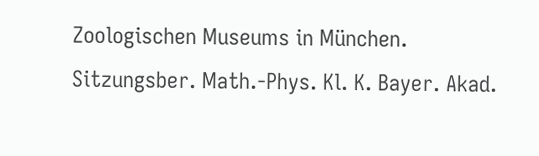Zoologischen Museums in München. Sitzungsber. Math.-Phys. Kl. K. Bayer. Akad.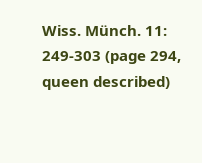Wiss. Münch. 11: 249-303 (page 294, queen described)